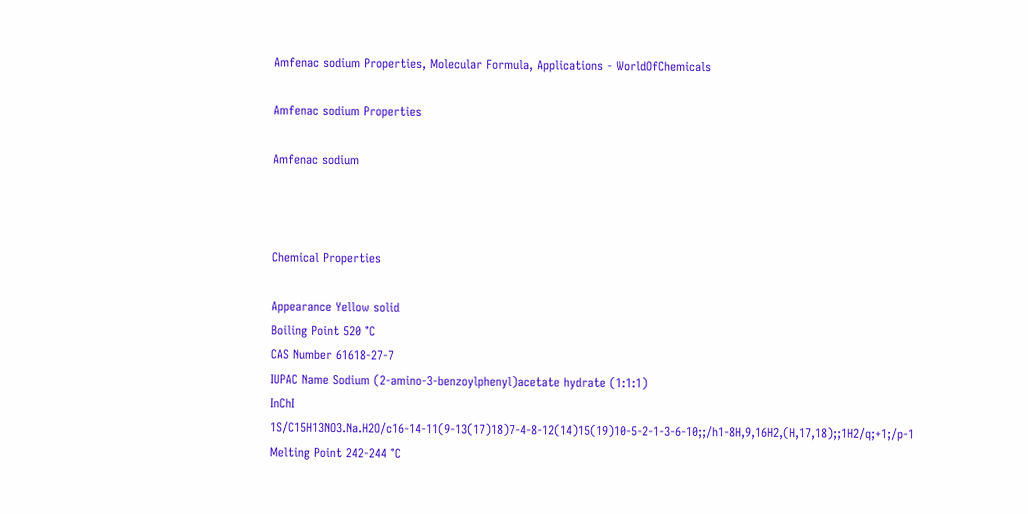Amfenac sodium Properties, Molecular Formula, Applications - WorldOfChemicals

Amfenac sodium Properties

Amfenac sodium



Chemical Properties

Appearance Yellow solid
Boiling Point 520 °C
CAS Number 61618-27-7
IUPAC Name Sodium (2-amino-3-benzoylphenyl)acetate hydrate (1:1:1)
InChI 1S/C15H13NO3.Na.H2O/c16-14-11(9-13(17)18)7-4-8-12(14)15(19)10-5-2-1-3-6-10;;/h1-8H,9,16H2,(H,17,18);;1H2/q;+1;/p-1
Melting Point 242-244 °C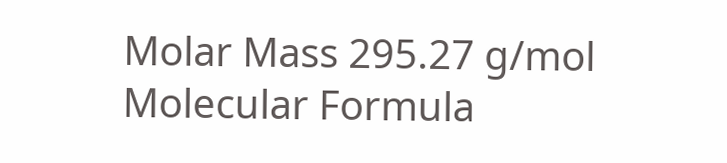Molar Mass 295.27 g/mol
Molecular Formula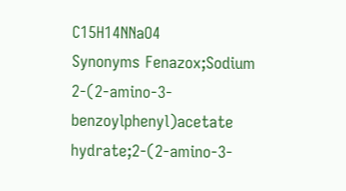C15H14NNaO4
Synonyms Fenazox;Sodium 2-(2-amino-3-benzoylphenyl)acetate hydrate;2-(2-amino-3-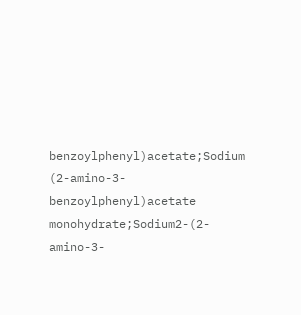benzoylphenyl)acetate;Sodium (2-amino-3-benzoylphenyl)acetate monohydrate;Sodium2-(2-amino-3-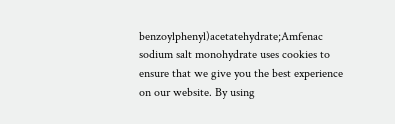benzoylphenyl)acetatehydrate;Amfenac sodium salt monohydrate uses cookies to ensure that we give you the best experience on our website. By using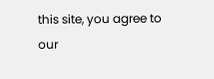this site, you agree to our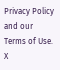Privacy Policy and our Terms of Use. X